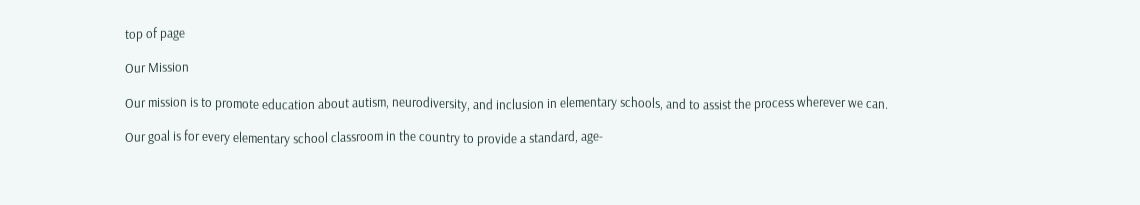top of page

Our Mission

Our mission is to promote education about autism, neurodiversity, and inclusion in elementary schools, and to assist the process wherever we can.

Our goal is for every elementary school classroom in the country to provide a standard, age-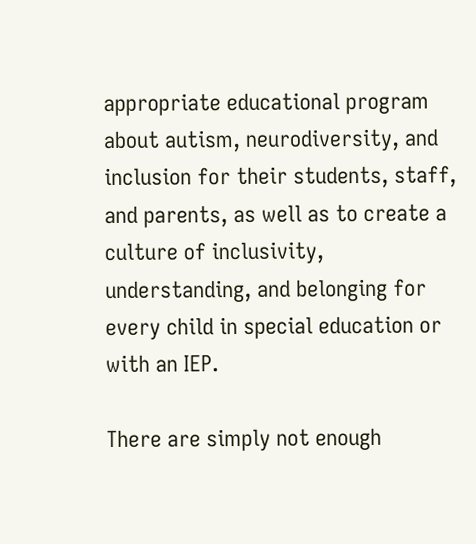appropriate educational program about autism, neurodiversity, and  inclusion for their students, staff, and parents, as well as to create a culture of inclusivity, understanding, and belonging for every child in special education or with an IEP.

There are simply not enough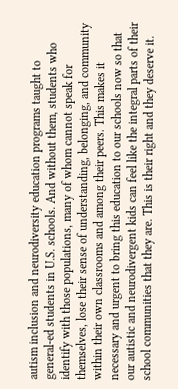autism inclusion and neurodiversity education programs taught to general-ed students in U.S. schools. And without them, students who identify with those populations, many of whom cannot speak for themselves, lose their sense of understanding, belonging, and community within their own classrooms and among their peers. This makes it necessary and urgent to bring this education to our schools now so that our autistic and neurodivergent kids can feel like the integral parts of their school communities that they are. This is their right and they deserve it.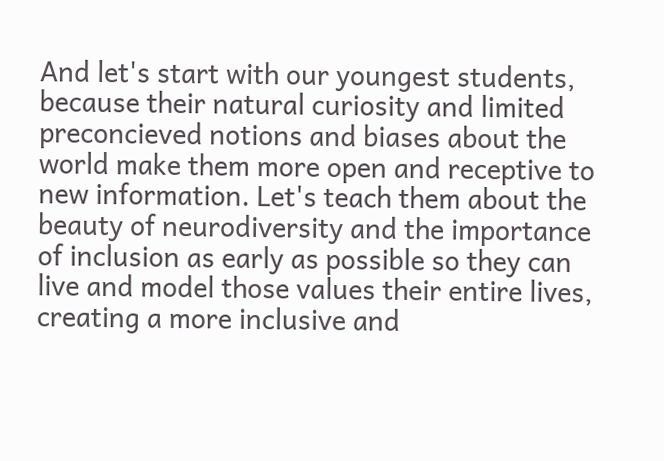And let's start with our youngest students, because their natural curiosity and limited preconcieved notions and biases about the world make them more open and receptive to new information. Let's teach them about the beauty of neurodiversity and the importance of inclusion as early as possible so they can live and model those values their entire lives, creating a more inclusive and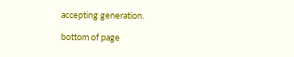accepting generation.

bottom of page